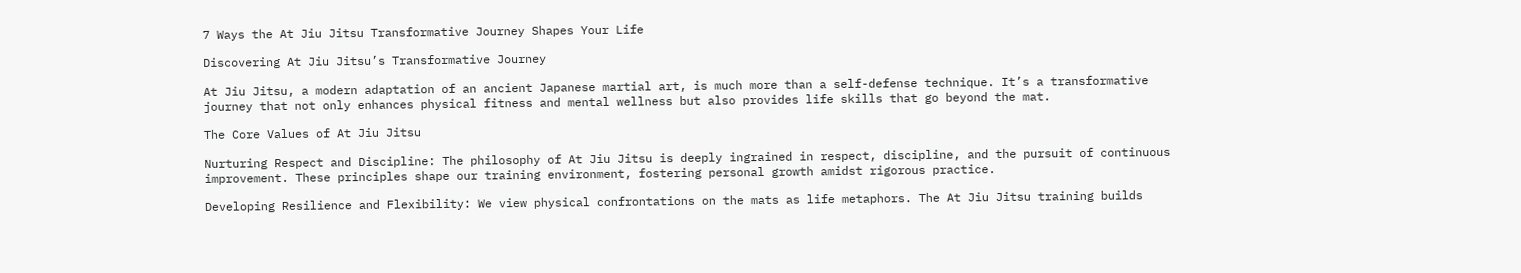7 Ways the At Jiu Jitsu Transformative Journey Shapes Your Life

Discovering At Jiu Jitsu’s Transformative Journey

At Jiu Jitsu, a modern adaptation of an ancient Japanese martial art, is much more than a self-defense technique. It’s a transformative journey that not only enhances physical fitness and mental wellness but also provides life skills that go beyond the mat.

The Core Values of At Jiu Jitsu

Nurturing Respect and Discipline: The philosophy of At Jiu Jitsu is deeply ingrained in respect, discipline, and the pursuit of continuous improvement. These principles shape our training environment, fostering personal growth amidst rigorous practice.

Developing Resilience and Flexibility: We view physical confrontations on the mats as life metaphors. The At Jiu Jitsu training builds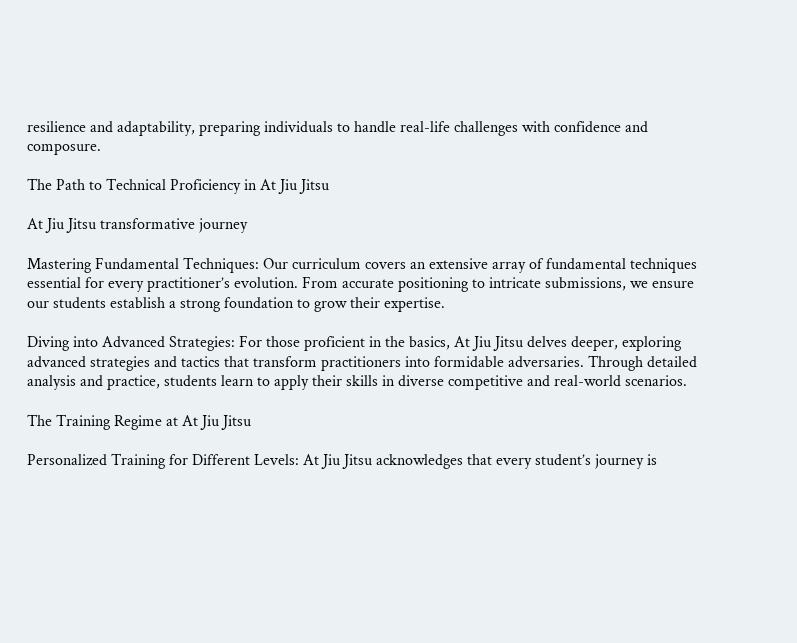resilience and adaptability, preparing individuals to handle real-life challenges with confidence and composure.

The Path to Technical Proficiency in At Jiu Jitsu

At Jiu Jitsu transformative journey

Mastering Fundamental Techniques: Our curriculum covers an extensive array of fundamental techniques essential for every practitioner’s evolution. From accurate positioning to intricate submissions, we ensure our students establish a strong foundation to grow their expertise.

Diving into Advanced Strategies: For those proficient in the basics, At Jiu Jitsu delves deeper, exploring advanced strategies and tactics that transform practitioners into formidable adversaries. Through detailed analysis and practice, students learn to apply their skills in diverse competitive and real-world scenarios.

The Training Regime at At Jiu Jitsu

Personalized Training for Different Levels: At Jiu Jitsu acknowledges that every student’s journey is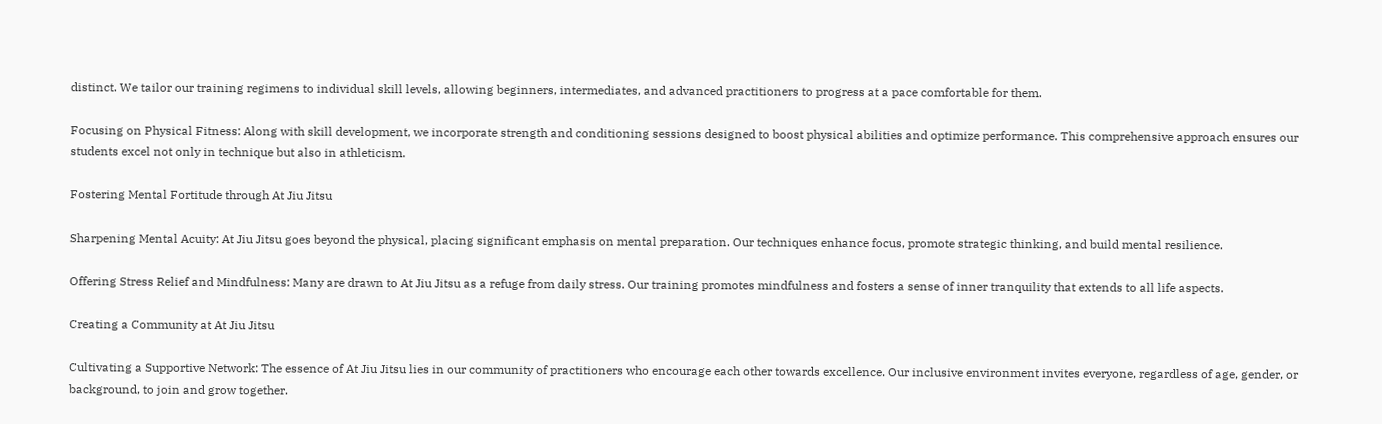distinct. We tailor our training regimens to individual skill levels, allowing beginners, intermediates, and advanced practitioners to progress at a pace comfortable for them.

Focusing on Physical Fitness: Along with skill development, we incorporate strength and conditioning sessions designed to boost physical abilities and optimize performance. This comprehensive approach ensures our students excel not only in technique but also in athleticism.

Fostering Mental Fortitude through At Jiu Jitsu

Sharpening Mental Acuity: At Jiu Jitsu goes beyond the physical, placing significant emphasis on mental preparation. Our techniques enhance focus, promote strategic thinking, and build mental resilience.

Offering Stress Relief and Mindfulness: Many are drawn to At Jiu Jitsu as a refuge from daily stress. Our training promotes mindfulness and fosters a sense of inner tranquility that extends to all life aspects.

Creating a Community at At Jiu Jitsu

Cultivating a Supportive Network: The essence of At Jiu Jitsu lies in our community of practitioners who encourage each other towards excellence. Our inclusive environment invites everyone, regardless of age, gender, or background, to join and grow together.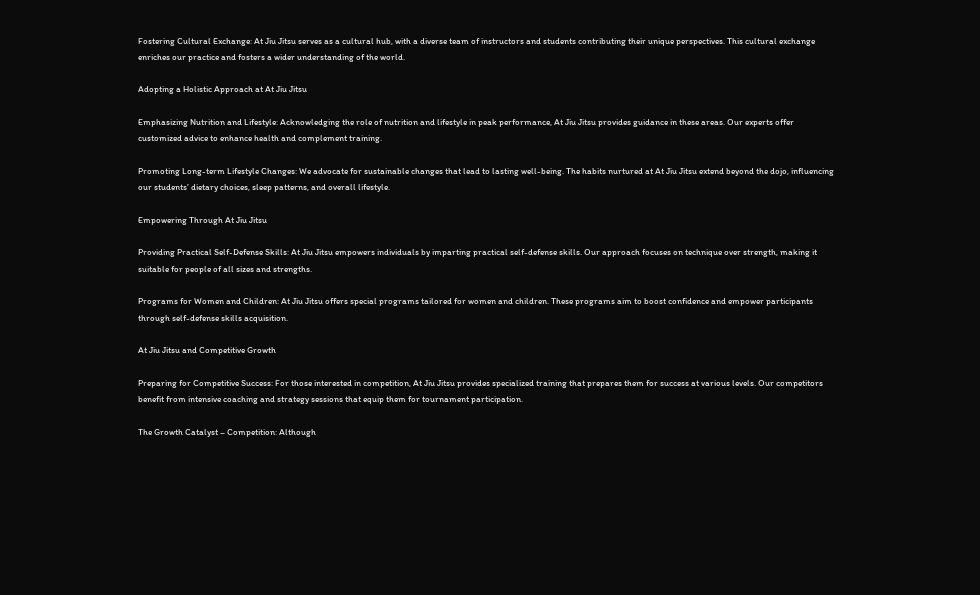Fostering Cultural Exchange: At Jiu Jitsu serves as a cultural hub, with a diverse team of instructors and students contributing their unique perspectives. This cultural exchange enriches our practice and fosters a wider understanding of the world.

Adopting a Holistic Approach at At Jiu Jitsu

Emphasizing Nutrition and Lifestyle: Acknowledging the role of nutrition and lifestyle in peak performance, At Jiu Jitsu provides guidance in these areas. Our experts offer customized advice to enhance health and complement training.

Promoting Long-term Lifestyle Changes: We advocate for sustainable changes that lead to lasting well-being. The habits nurtured at At Jiu Jitsu extend beyond the dojo, influencing our students’ dietary choices, sleep patterns, and overall lifestyle.

Empowering Through At Jiu Jitsu

Providing Practical Self-Defense Skills: At Jiu Jitsu empowers individuals by imparting practical self-defense skills. Our approach focuses on technique over strength, making it suitable for people of all sizes and strengths.

Programs for Women and Children: At Jiu Jitsu offers special programs tailored for women and children. These programs aim to boost confidence and empower participants through self-defense skills acquisition.

At Jiu Jitsu and Competitive Growth

Preparing for Competitive Success: For those interested in competition, At Jiu Jitsu provides specialized training that prepares them for success at various levels. Our competitors benefit from intensive coaching and strategy sessions that equip them for tournament participation.

The Growth Catalyst – Competition: Although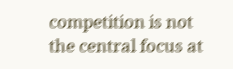competition is not the central focus at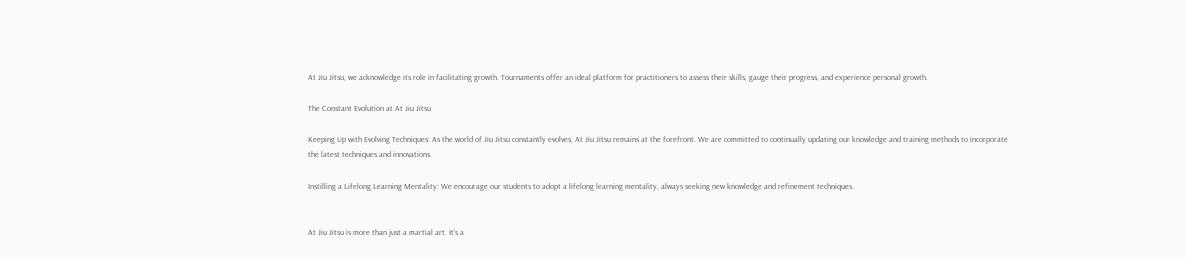At Jiu Jitsu, we acknowledge its role in facilitating growth. Tournaments offer an ideal platform for practitioners to assess their skills, gauge their progress, and experience personal growth.

The Constant Evolution at At Jiu Jitsu

Keeping Up with Evolving Techniques: As the world of Jiu Jitsu constantly evolves, At Jiu Jitsu remains at the forefront. We are committed to continually updating our knowledge and training methods to incorporate the latest techniques and innovations.

Instilling a Lifelong Learning Mentality: We encourage our students to adopt a lifelong learning mentality, always seeking new knowledge and refinement techniques.


At Jiu Jitsu is more than just a martial art. It’s a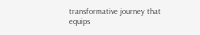transformative journey that equips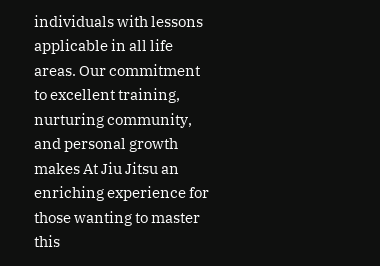individuals with lessons applicable in all life areas. Our commitment to excellent training, nurturing community, and personal growth makes At Jiu Jitsu an enriching experience for those wanting to master this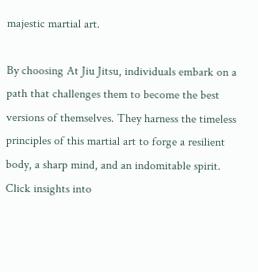majestic martial art.

By choosing At Jiu Jitsu, individuals embark on a path that challenges them to become the best versions of themselves. They harness the timeless principles of this martial art to forge a resilient body, a sharp mind, and an indomitable spirit. Click insights into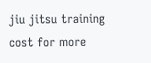jiu jitsu training cost for more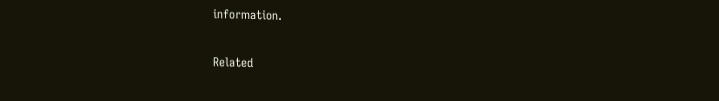information.

Related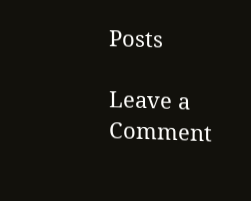Posts

Leave a Comment